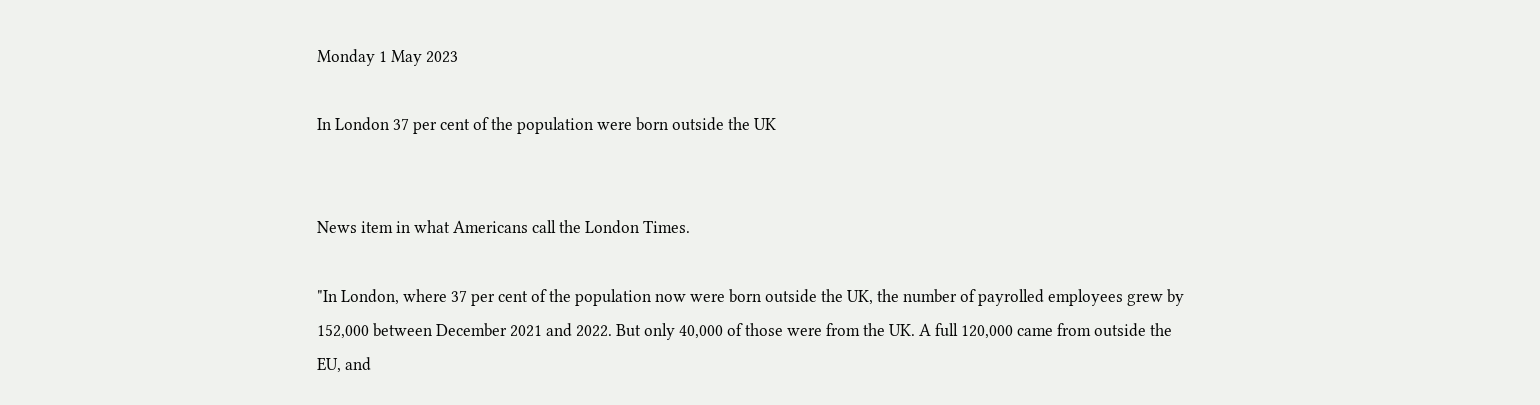Monday 1 May 2023

In London 37 per cent of the population were born outside the UK


News item in what Americans call the London Times.

"In London, where 37 per cent of the population now were born outside the UK, the number of payrolled employees grew by 152,000 between December 2021 and 2022. But only 40,000 of those were from the UK. A full 120,000 came from outside the EU, and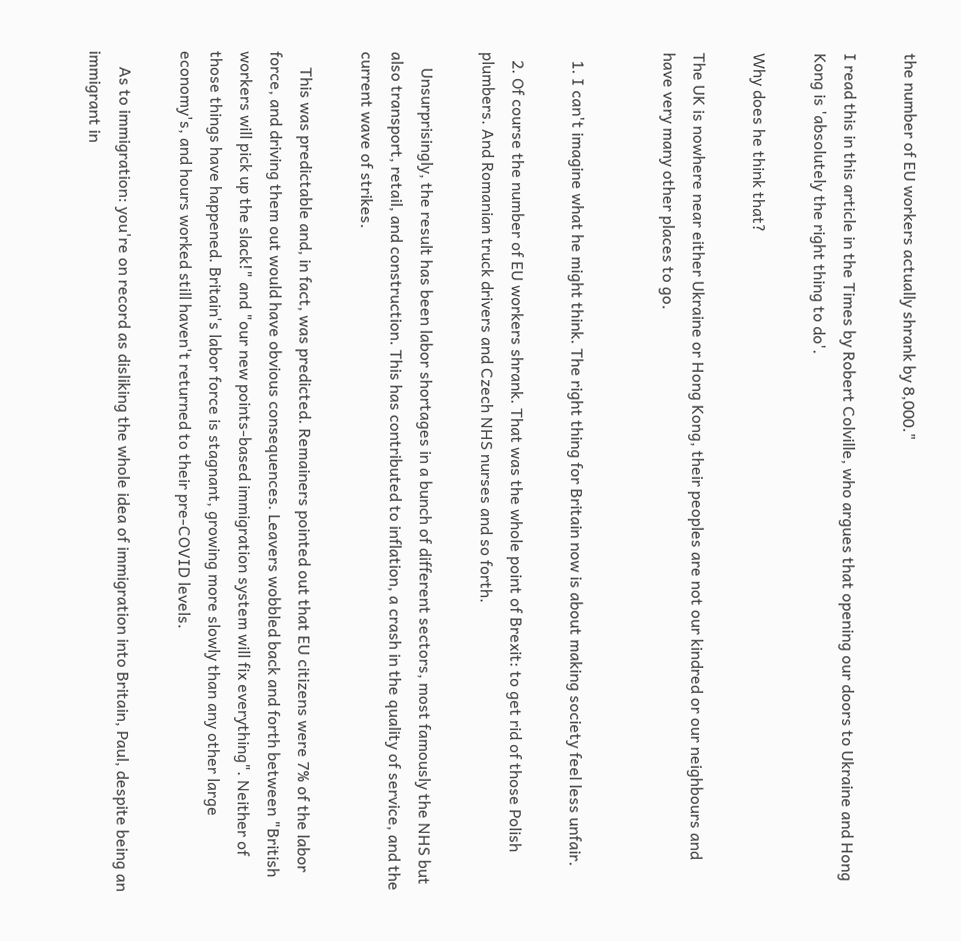the number of EU workers actually shrank by 8,000."

I read this in this article in the Times by Robert Colville, who argues that opening our doors to Ukraine and Hong Kong is 'absolutely the right thing to do'.

Why does he think that?

The UK is nowhere near either Ukraine or Hong Kong, their peoples are not our kindred or our neighbours and have very many other places to go.


  1. I can't imagine what he might think. The right thing for Britain now is about making society feel less unfair.

  2. Of course the number of EU workers shrank. That was the whole point of Brexit: to get rid of those Polish plumbers. And Romanian truck drivers and Czech NHS nurses and so forth.

    Unsurprisingly, the result has been labor shortages in a bunch of different sectors, most famously the NHS but also transport, retail, and construction. This has contributed to inflation, a crash in the quality of service, and the current wave of strikes.

    This was predictable and, in fact, was predicted. Remainers pointed out that EU citizens were 7% of the labor force, and driving them out would have obvious consequences. Leavers wobbled back and forth between "British workers will pick up the slack!" and "our new points-based immigration system will fix everything". Neither of those things have happened. Britain's labor force is stagnant, growing more slowly than any other large economy's, and hours worked still haven't returned to their pre-COVID levels.

    As to immigration: you're on record as disliking the whole idea of immigration into Britain, Paul, despite being an immigrant in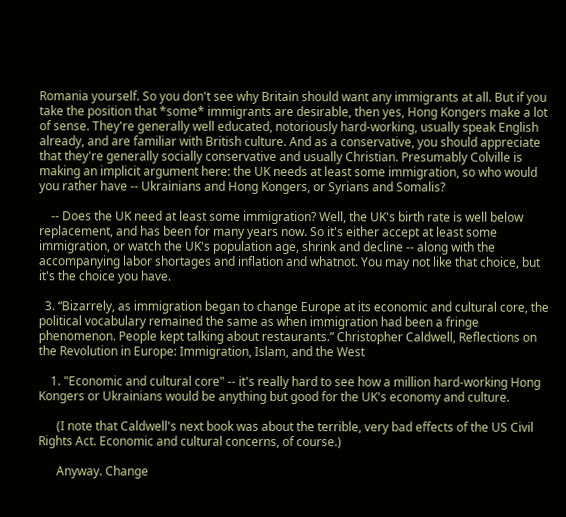Romania yourself. So you don't see why Britain should want any immigrants at all. But if you take the position that *some* immigrants are desirable, then yes, Hong Kongers make a lot of sense. They're generally well educated, notoriously hard-working, usually speak English already, and are familiar with British culture. And as a conservative, you should appreciate that they're generally socially conservative and usually Christian. Presumably Colville is making an implicit argument here: the UK needs at least some immigration, so who would you rather have -- Ukrainians and Hong Kongers, or Syrians and Somalis?

    -- Does the UK need at least some immigration? Well, the UK's birth rate is well below replacement, and has been for many years now. So it's either accept at least some immigration, or watch the UK's population age, shrink and decline -- along with the accompanying labor shortages and inflation and whatnot. You may not like that choice, but it's the choice you have.

  3. “Bizarrely, as immigration began to change Europe at its economic and cultural core, the political vocabulary remained the same as when immigration had been a fringe phenomenon. People kept talking about restaurants.” Christopher Caldwell, Reflections on the Revolution in Europe: Immigration, Islam, and the West

    1. "Economic and cultural core" -- it's really hard to see how a million hard-working Hong Kongers or Ukrainians would be anything but good for the UK's economy and culture.

      (I note that Caldwell's next book was about the terrible, very bad effects of the US Civil Rights Act. Economic and cultural concerns, of course.)

      Anyway. Change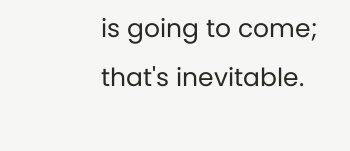is going to come; that's inevitable.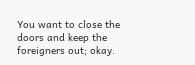You want to close the doors and keep the foreigners out; okay.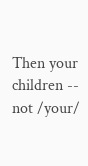Then your children -- not /your/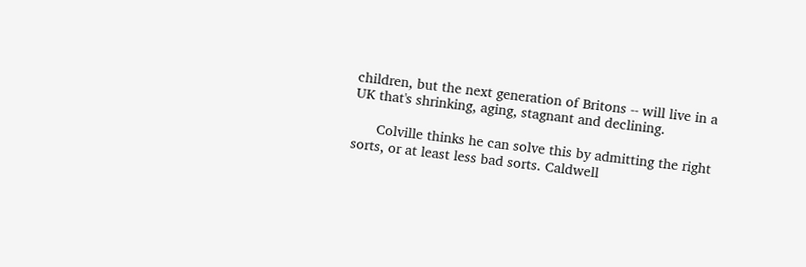children, but the next generation of Britons -- will live in a UK that's shrinking, aging, stagnant and declining.

      Colville thinks he can solve this by admitting the right sorts, or at least less bad sorts. Caldwell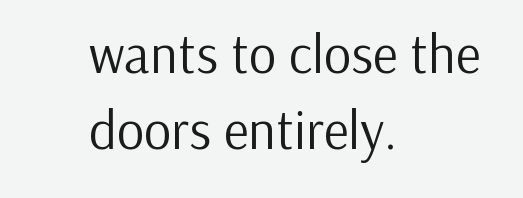wants to close the doors entirely.